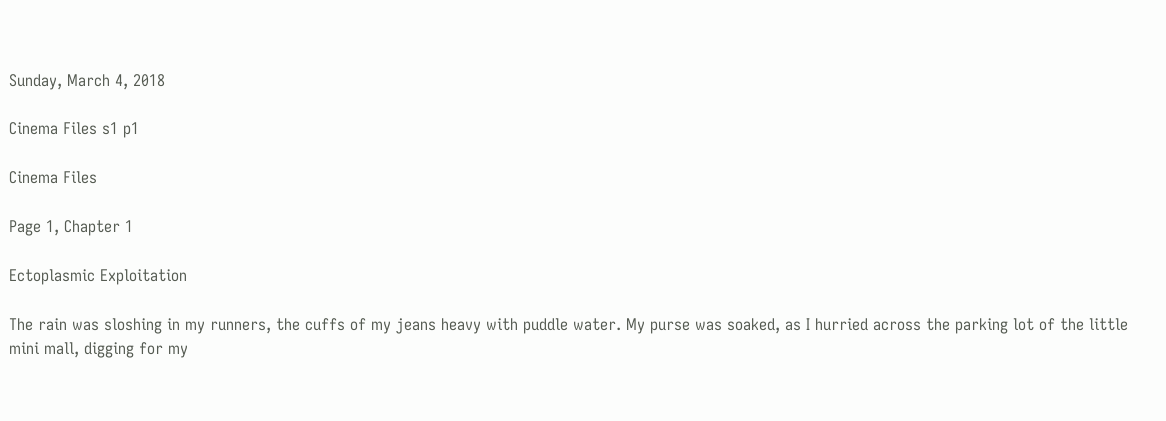Sunday, March 4, 2018

Cinema Files s1 p1

Cinema Files

Page 1, Chapter 1

Ectoplasmic Exploitation

The rain was sloshing in my runners, the cuffs of my jeans heavy with puddle water. My purse was soaked, as I hurried across the parking lot of the little mini mall, digging for my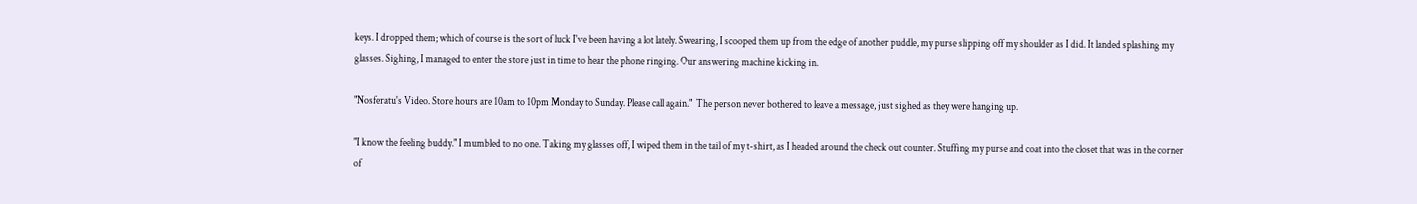keys. I dropped them; which of course is the sort of luck I've been having a lot lately. Swearing, I scooped them up from the edge of another puddle, my purse slipping off my shoulder as I did. It landed splashing my glasses. Sighing, I managed to enter the store just in time to hear the phone ringing. Our answering machine kicking in.

"Nosferatu's Video. Store hours are 10am to 10pm Monday to Sunday. Please call again."  The person never bothered to leave a message, just sighed as they were hanging up.

"I know the feeling buddy." I mumbled to no one. Taking my glasses off, I wiped them in the tail of my t-shirt, as I headed around the check out counter. Stuffing my purse and coat into the closet that was in the corner of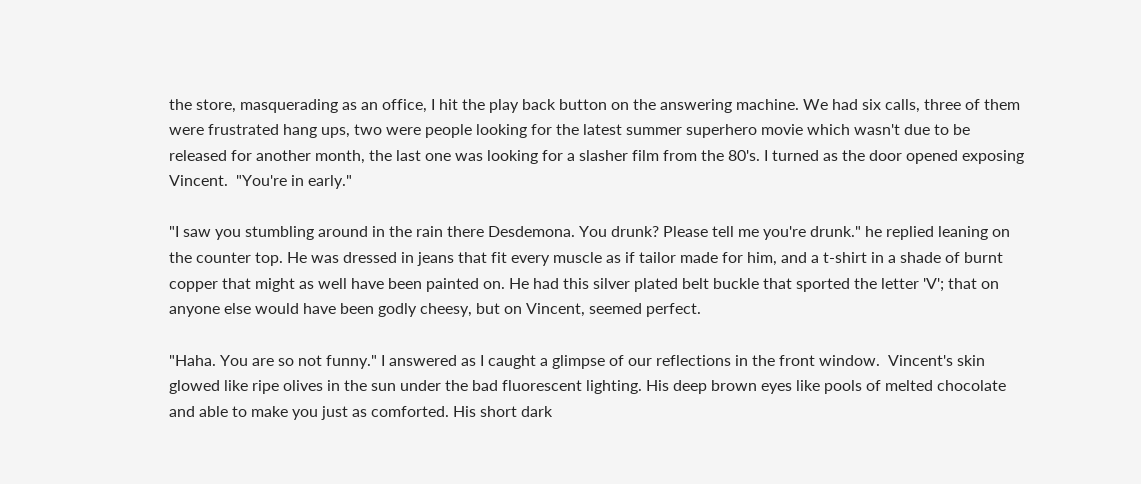the store, masquerading as an office, I hit the play back button on the answering machine. We had six calls, three of them were frustrated hang ups, two were people looking for the latest summer superhero movie which wasn't due to be released for another month, the last one was looking for a slasher film from the 80's. I turned as the door opened exposing Vincent.  "You're in early."

"I saw you stumbling around in the rain there Desdemona. You drunk? Please tell me you're drunk." he replied leaning on the counter top. He was dressed in jeans that fit every muscle as if tailor made for him, and a t-shirt in a shade of burnt copper that might as well have been painted on. He had this silver plated belt buckle that sported the letter 'V'; that on anyone else would have been godly cheesy, but on Vincent, seemed perfect.

"Haha. You are so not funny." I answered as I caught a glimpse of our reflections in the front window.  Vincent's skin glowed like ripe olives in the sun under the bad fluorescent lighting. His deep brown eyes like pools of melted chocolate and able to make you just as comforted. His short dark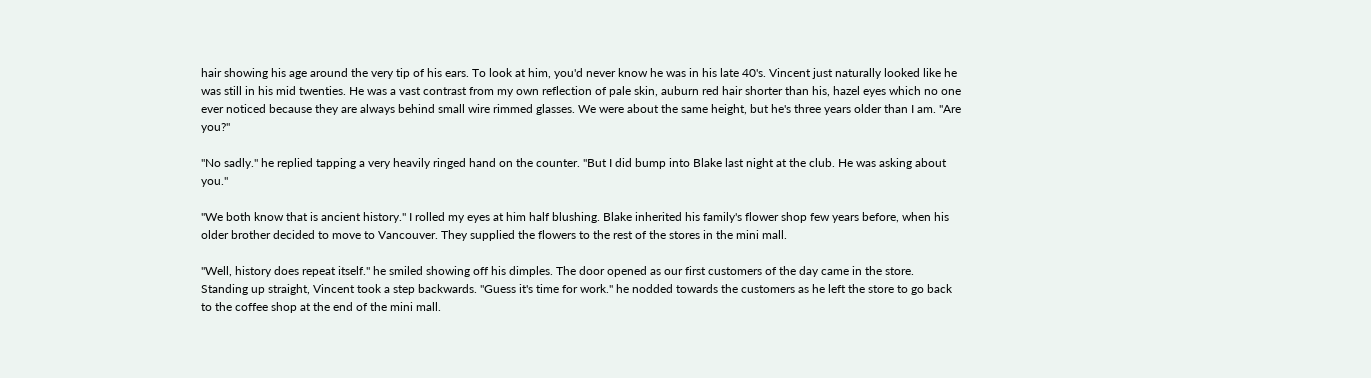hair showing his age around the very tip of his ears. To look at him, you'd never know he was in his late 40's. Vincent just naturally looked like he was still in his mid twenties. He was a vast contrast from my own reflection of pale skin, auburn red hair shorter than his, hazel eyes which no one ever noticed because they are always behind small wire rimmed glasses. We were about the same height, but he's three years older than I am. "Are you?"

"No sadly." he replied tapping a very heavily ringed hand on the counter. "But I did bump into Blake last night at the club. He was asking about you."

"We both know that is ancient history." I rolled my eyes at him half blushing. Blake inherited his family's flower shop few years before, when his older brother decided to move to Vancouver. They supplied the flowers to the rest of the stores in the mini mall.

"Well, history does repeat itself." he smiled showing off his dimples. The door opened as our first customers of the day came in the store. Standing up straight, Vincent took a step backwards. "Guess it's time for work." he nodded towards the customers as he left the store to go back to the coffee shop at the end of the mini mall.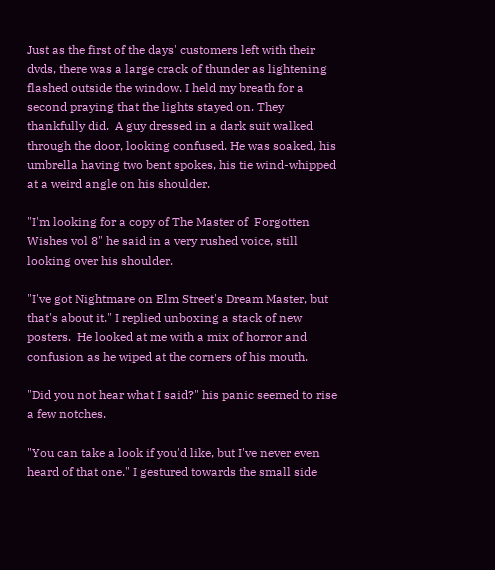Just as the first of the days' customers left with their dvds, there was a large crack of thunder as lightening flashed outside the window. I held my breath for a second praying that the lights stayed on. They thankfully did.  A guy dressed in a dark suit walked through the door, looking confused. He was soaked, his umbrella having two bent spokes, his tie wind-whipped at a weird angle on his shoulder.

"I'm looking for a copy of The Master of  Forgotten Wishes vol 8" he said in a very rushed voice, still looking over his shoulder.

"I've got Nightmare on Elm Street's Dream Master, but that's about it." I replied unboxing a stack of new posters.  He looked at me with a mix of horror and confusion as he wiped at the corners of his mouth.

"Did you not hear what I said?" his panic seemed to rise a few notches.

"You can take a look if you'd like, but I've never even heard of that one." I gestured towards the small side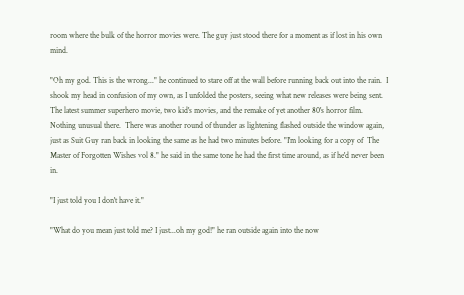room where the bulk of the horror movies were. The guy just stood there for a moment as if lost in his own mind.

"Oh my god. This is the wrong..." he continued to stare off at the wall before running back out into the rain.  I shook my head in confusion of my own, as I unfolded the posters, seeing what new releases were being sent. The latest summer superhero movie, two kid's movies, and the remake of yet another 80's horror film. Nothing unusual there.  There was another round of thunder as lightening flashed outside the window again, just as Suit Guy ran back in looking the same as he had two minutes before. "I'm looking for a copy of  The Master of Forgotten Wishes vol 8." he said in the same tone he had the first time around, as if he'd never been in.

"I just told you I don't have it."

"What do you mean just told me? I just...oh my god!" he ran outside again into the now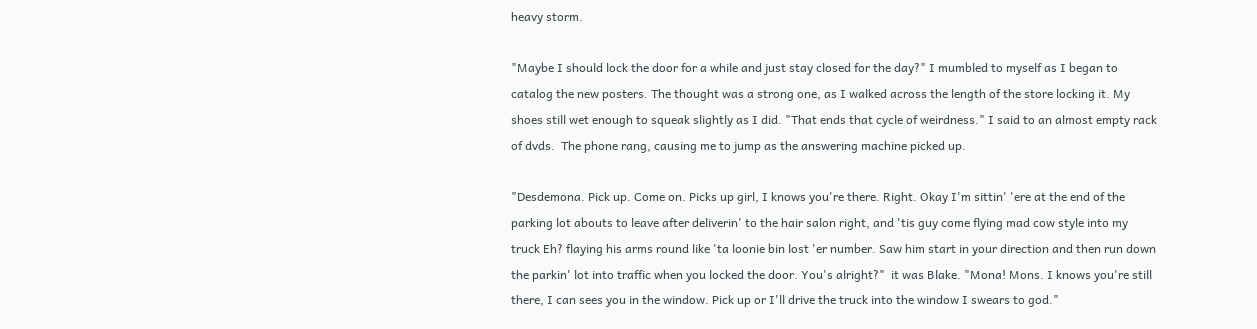heavy storm.

"Maybe I should lock the door for a while and just stay closed for the day?" I mumbled to myself as I began to catalog the new posters. The thought was a strong one, as I walked across the length of the store locking it. My shoes still wet enough to squeak slightly as I did. "That ends that cycle of weirdness." I said to an almost empty rack of dvds.  The phone rang, causing me to jump as the answering machine picked up.

"Desdemona. Pick up. Come on. Picks up girl, I knows you're there. Right. Okay I'm sittin' 'ere at the end of the parking lot abouts to leave after deliverin' to the hair salon right, and 'tis guy come flying mad cow style into my truck Eh? flaying his arms round like 'ta loonie bin lost 'er number. Saw him start in your direction and then run down the parkin' lot into traffic when you locked the door. You's alright?"  it was Blake. "Mona! Mons. I knows you're still there, I can sees you in the window. Pick up or I'll drive the truck into the window I swears to god."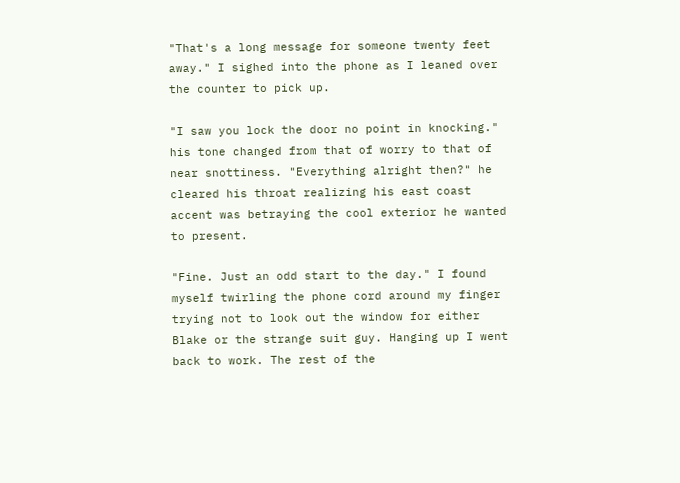"That's a long message for someone twenty feet away." I sighed into the phone as I leaned over the counter to pick up.

"I saw you lock the door no point in knocking." his tone changed from that of worry to that of near snottiness. "Everything alright then?" he cleared his throat realizing his east coast accent was betraying the cool exterior he wanted to present.

"Fine. Just an odd start to the day." I found myself twirling the phone cord around my finger trying not to look out the window for either Blake or the strange suit guy. Hanging up I went back to work. The rest of the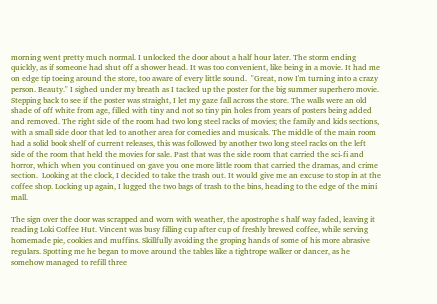morning went pretty much normal. I unlocked the door about a half hour later. The storm ending quickly, as if someone had shut off a shower head. It was too convenient, like being in a movie. It had me on edge tip toeing around the store, too aware of every little sound.  "Great, now I'm turning into a crazy person. Beauty." I sighed under my breath as I tacked up the poster for the big summer superhero movie. Stepping back to see if the poster was straight, I let my gaze fall across the store. The walls were an old shade of off white from age, filled with tiny and not so tiny pin holes from years of posters being added and removed. The right side of the room had two long steel racks of movies; the family and kids sections, with a small side door that led to another area for comedies and musicals. The middle of the main room had a solid book shelf of current releases, this was followed by another two long steel racks on the left side of the room that held the movies for sale. Past that was the side room that carried the sci-fi and horror, which when you continued on gave you one more little room that carried the dramas, and crime section.  Looking at the clock, I decided to take the trash out. It would give me an excuse to stop in at the coffee shop. Locking up again, I lugged the two bags of trash to the bins, heading to the edge of the mini mall.

The sign over the door was scrapped and worn with weather, the apostrophe s half way faded, leaving it reading Loki Coffee Hut. Vincent was busy filling cup after cup of freshly brewed coffee, while serving homemade pie, cookies and muffins. Skillfully avoiding the groping hands of some of his more abrasive regulars. Spotting me he began to move around the tables like a tightrope walker or dancer, as he somehow managed to refill three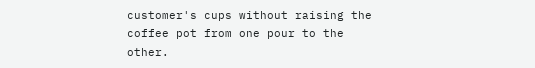customer's cups without raising the coffee pot from one pour to the other.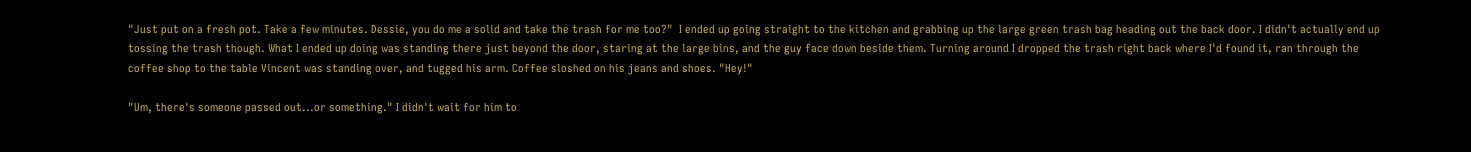"Just put on a fresh pot. Take a few minutes. Dessie, you do me a solid and take the trash for me too?"  I ended up going straight to the kitchen and grabbing up the large green trash bag heading out the back door. I didn't actually end up tossing the trash though. What I ended up doing was standing there just beyond the door, staring at the large bins, and the guy face down beside them. Turning around I dropped the trash right back where I'd found it, ran through the coffee shop to the table Vincent was standing over, and tugged his arm. Coffee sloshed on his jeans and shoes. "Hey!"

"Um, there's someone passed out...or something." I didn't wait for him to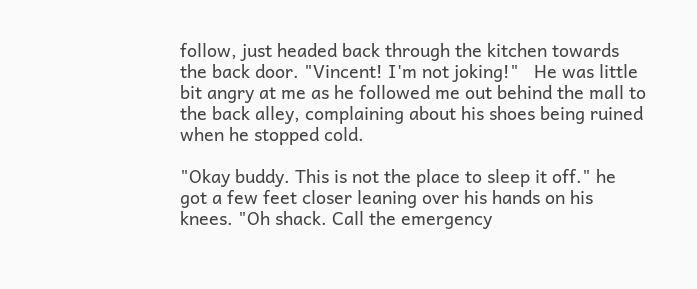follow, just headed back through the kitchen towards the back door. "Vincent! I'm not joking!"   He was little bit angry at me as he followed me out behind the mall to the back alley, complaining about his shoes being ruined when he stopped cold.

"Okay buddy. This is not the place to sleep it off." he got a few feet closer leaning over his hands on his knees. "Oh shack. Call the emergency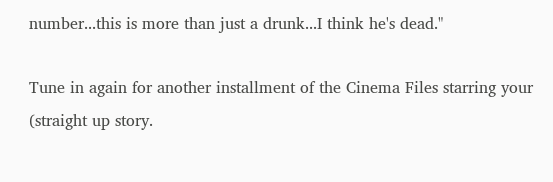number...this is more than just a drunk...I think he's dead."

Tune in again for another installment of the Cinema Files starring your (straight up story.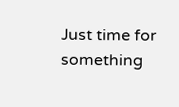Just time for something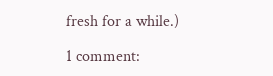fresh for a while.)

1 comment: